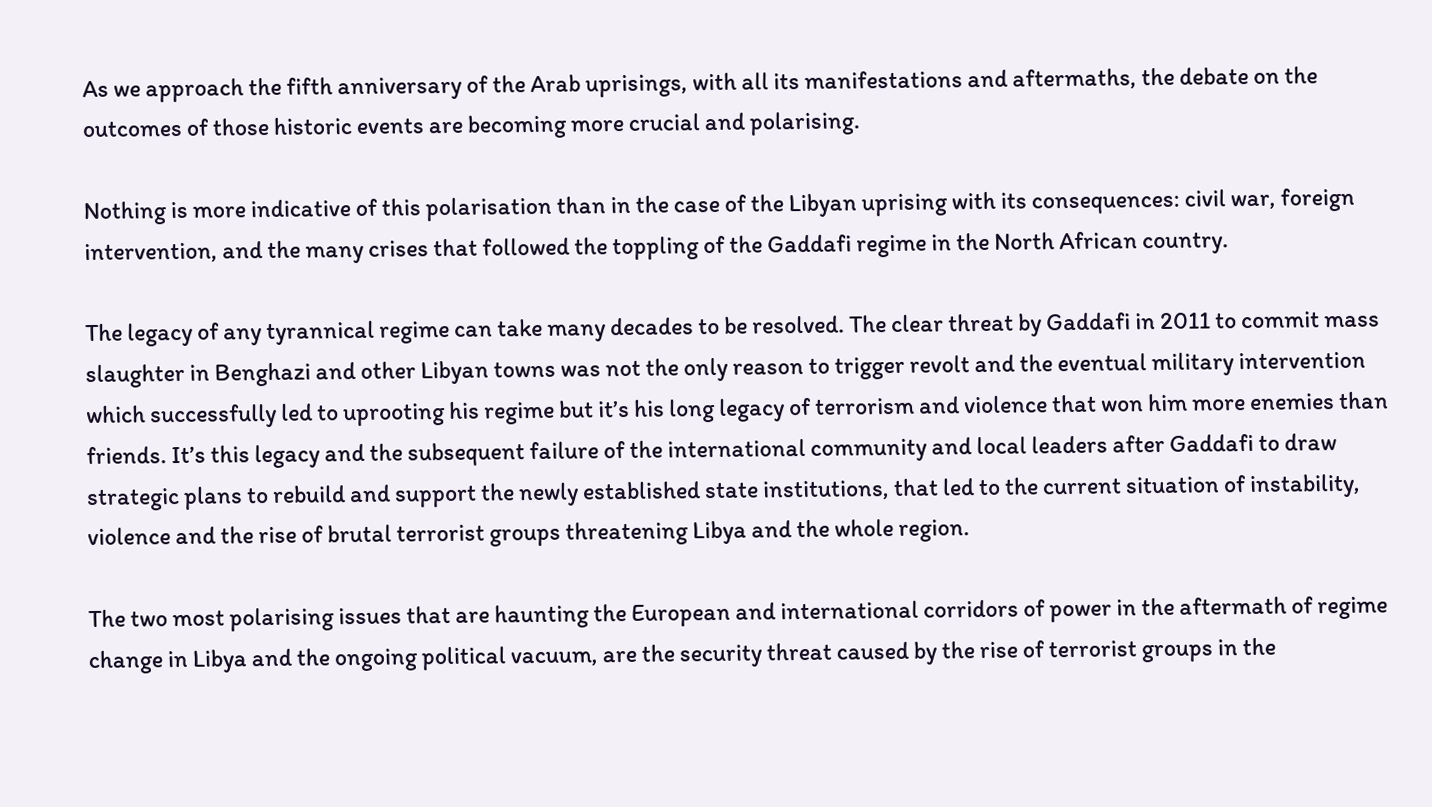As we approach the fifth anniversary of the Arab uprisings, with all its manifestations and aftermaths, the debate on the outcomes of those historic events are becoming more crucial and polarising.

Nothing is more indicative of this polarisation than in the case of the Libyan uprising with its consequences: civil war, foreign intervention, and the many crises that followed the toppling of the Gaddafi regime in the North African country.

The legacy of any tyrannical regime can take many decades to be resolved. The clear threat by Gaddafi in 2011 to commit mass slaughter in Benghazi and other Libyan towns was not the only reason to trigger revolt and the eventual military intervention which successfully led to uprooting his regime but it’s his long legacy of terrorism and violence that won him more enemies than friends. It’s this legacy and the subsequent failure of the international community and local leaders after Gaddafi to draw strategic plans to rebuild and support the newly established state institutions, that led to the current situation of instability, violence and the rise of brutal terrorist groups threatening Libya and the whole region.

The two most polarising issues that are haunting the European and international corridors of power in the aftermath of regime change in Libya and the ongoing political vacuum, are the security threat caused by the rise of terrorist groups in the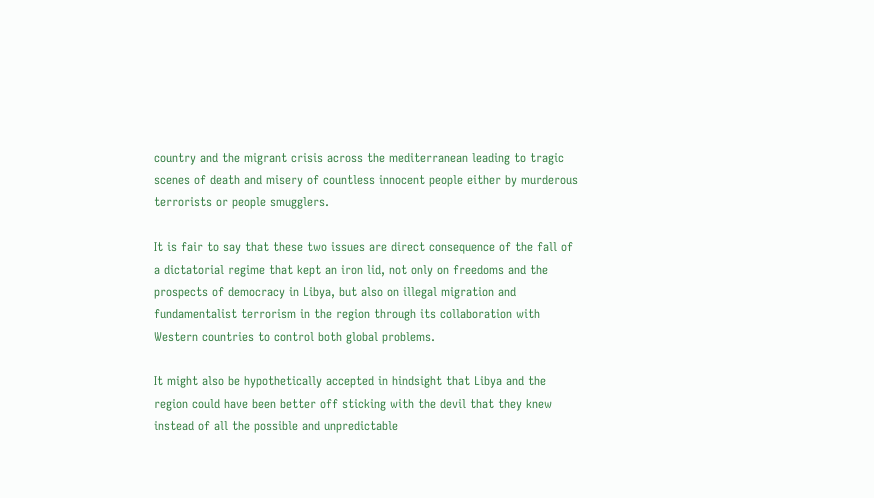country and the migrant crisis across the mediterranean leading to tragic scenes of death and misery of countless innocent people either by murderous terrorists or people smugglers.

It is fair to say that these two issues are direct consequence of the fall of a dictatorial regime that kept an iron lid, not only on freedoms and the prospects of democracy in Libya, but also on illegal migration and fundamentalist terrorism in the region through its collaboration with Western countries to control both global problems.

It might also be hypothetically accepted in hindsight that Libya and the region could have been better off sticking with the devil that they knew instead of all the possible and unpredictable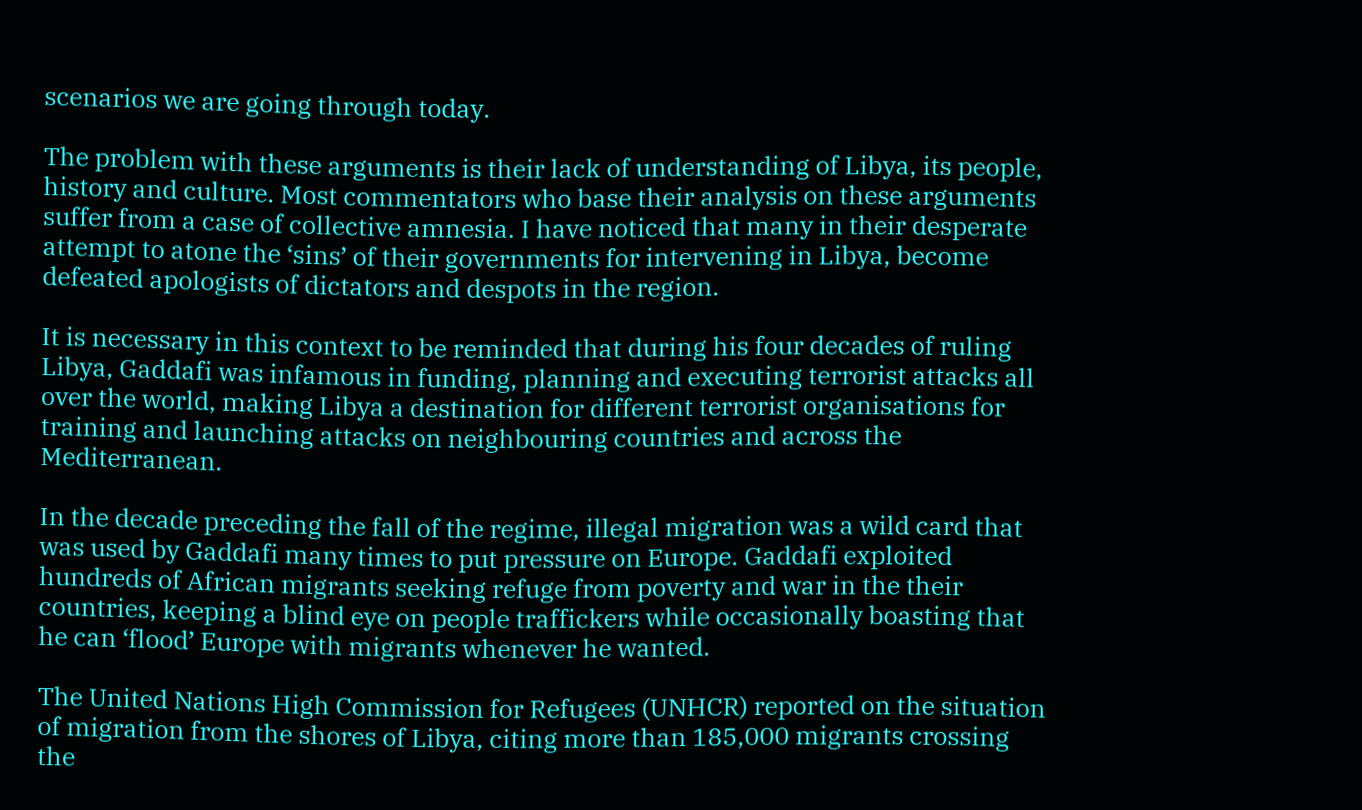scenarios we are going through today.

The problem with these arguments is their lack of understanding of Libya, its people, history and culture. Most commentators who base their analysis on these arguments suffer from a case of collective amnesia. I have noticed that many in their desperate attempt to atone the ‘sins’ of their governments for intervening in Libya, become defeated apologists of dictators and despots in the region.

It is necessary in this context to be reminded that during his four decades of ruling Libya, Gaddafi was infamous in funding, planning and executing terrorist attacks all over the world, making Libya a destination for different terrorist organisations for training and launching attacks on neighbouring countries and across the Mediterranean.

In the decade preceding the fall of the regime, illegal migration was a wild card that was used by Gaddafi many times to put pressure on Europe. Gaddafi exploited hundreds of African migrants seeking refuge from poverty and war in the their countries, keeping a blind eye on people traffickers while occasionally boasting that he can ‘flood’ Europe with migrants whenever he wanted.

The United Nations High Commission for Refugees (UNHCR) reported on the situation of migration from the shores of Libya, citing more than 185,000 migrants crossing the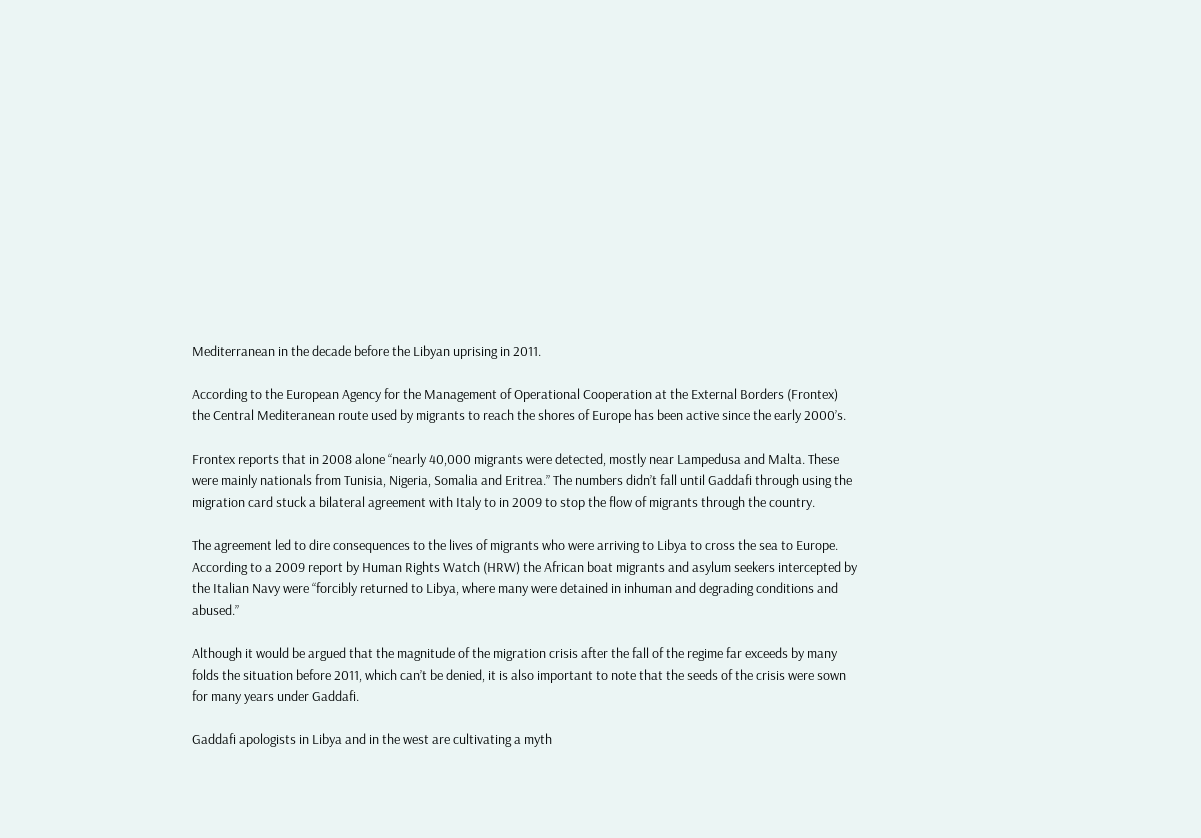Mediterranean in the decade before the Libyan uprising in 2011.

According to the European Agency for the Management of Operational Cooperation at the External Borders (Frontex) the Central Mediteranean route used by migrants to reach the shores of Europe has been active since the early 2000’s.

Frontex reports that in 2008 alone “nearly 40,000 migrants were detected, mostly near Lampedusa and Malta. These were mainly nationals from Tunisia, Nigeria, Somalia and Eritrea.” The numbers didn’t fall until Gaddafi through using the migration card stuck a bilateral agreement with Italy to in 2009 to stop the flow of migrants through the country.

The agreement led to dire consequences to the lives of migrants who were arriving to Libya to cross the sea to Europe. According to a 2009 report by Human Rights Watch (HRW) the African boat migrants and asylum seekers intercepted by the Italian Navy were “forcibly returned to Libya, where many were detained in inhuman and degrading conditions and abused.”

Although it would be argued that the magnitude of the migration crisis after the fall of the regime far exceeds by many folds the situation before 2011, which can’t be denied, it is also important to note that the seeds of the crisis were sown for many years under Gaddafi.

Gaddafi apologists in Libya and in the west are cultivating a myth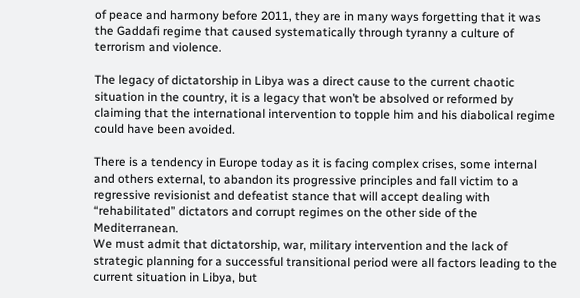of peace and harmony before 2011, they are in many ways forgetting that it was the Gaddafi regime that caused systematically through tyranny a culture of terrorism and violence.

The legacy of dictatorship in Libya was a direct cause to the current chaotic situation in the country, it is a legacy that won’t be absolved or reformed by claiming that the international intervention to topple him and his diabolical regime could have been avoided.

There is a tendency in Europe today as it is facing complex crises, some internal and others external, to abandon its progressive principles and fall victim to a regressive revisionist and defeatist stance that will accept dealing with “rehabilitated” dictators and corrupt regimes on the other side of the Mediterranean.
We must admit that dictatorship, war, military intervention and the lack of strategic planning for a successful transitional period were all factors leading to the current situation in Libya, but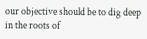our objective should be to dig deep in the roots of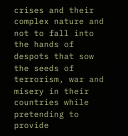crises and their complex nature and not to fall into the hands of despots that sow the seeds of terrorism, war and misery in their countries while pretending to provide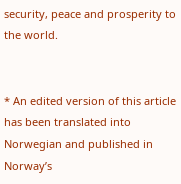security, peace and prosperity to the world.


* An edited version of this article has been translated into Norwegian and published in Norway’s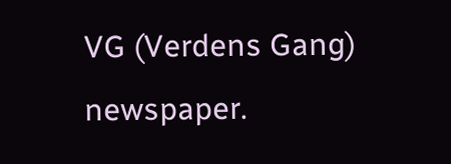VG (Verdens Gang) newspaper.